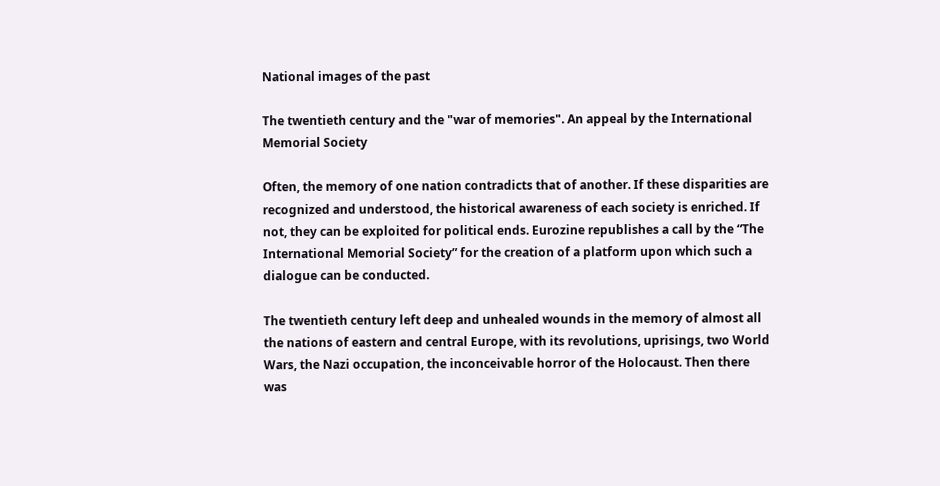National images of the past

The twentieth century and the "war of memories". An appeal by the International Memorial Society

Often, the memory of one nation contradicts that of another. If these disparities are recognized and understood, the historical awareness of each society is enriched. If not, they can be exploited for political ends. Eurozine republishes a call by the “The International Memorial Society” for the creation of a platform upon which such a dialogue can be conducted.

The twentieth century left deep and unhealed wounds in the memory of almost all the nations of eastern and central Europe, with its revolutions, uprisings, two World Wars, the Nazi occupation, the inconceivable horror of the Holocaust. Then there was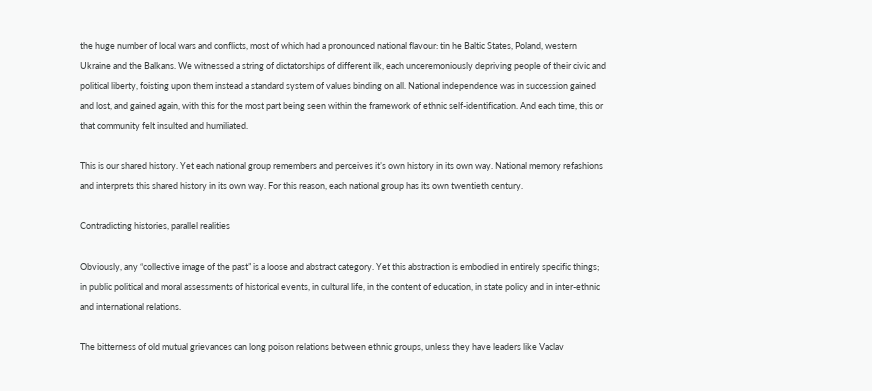the huge number of local wars and conflicts, most of which had a pronounced national flavour: tin he Baltic States, Poland, western Ukraine and the Balkans. We witnessed a string of dictatorships of different ilk, each unceremoniously depriving people of their civic and political liberty, foisting upon them instead a standard system of values binding on all. National independence was in succession gained and lost, and gained again, with this for the most part being seen within the framework of ethnic self-identification. And each time, this or that community felt insulted and humiliated.

This is our shared history. Yet each national group remembers and perceives it’s own history in its own way. National memory refashions and interprets this shared history in its own way. For this reason, each national group has its own twentieth century.

Contradicting histories, parallel realities

Obviously, any “collective image of the past” is a loose and abstract category. Yet this abstraction is embodied in entirely specific things; in public political and moral assessments of historical events, in cultural life, in the content of education, in state policy and in inter-ethnic and international relations.

The bitterness of old mutual grievances can long poison relations between ethnic groups, unless they have leaders like Vaclav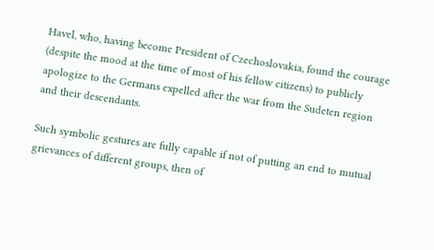Havel, who, having become President of Czechoslovakia, found the courage (despite the mood at the time of most of his fellow citizens) to publicly apologize to the Germans expelled after the war from the Sudeten region and their descendants.

Such symbolic gestures are fully capable if not of putting an end to mutual grievances of different groups, then of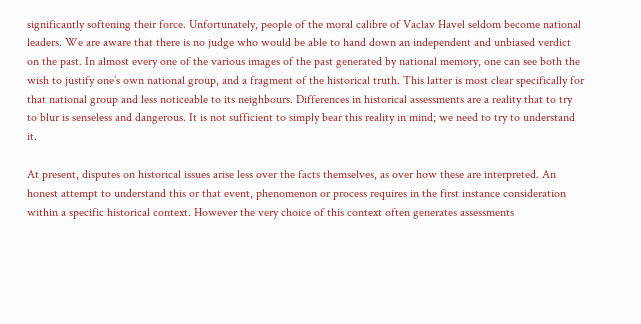significantly softening their force. Unfortunately, people of the moral calibre of Vaclav Havel seldom become national leaders. We are aware that there is no judge who would be able to hand down an independent and unbiased verdict on the past. In almost every one of the various images of the past generated by national memory, one can see both the wish to justify one’s own national group, and a fragment of the historical truth. This latter is most clear specifically for that national group and less noticeable to its neighbours. Differences in historical assessments are a reality that to try to blur is senseless and dangerous. It is not sufficient to simply bear this reality in mind; we need to try to understand it.

At present, disputes on historical issues arise less over the facts themselves, as over how these are interpreted. An honest attempt to understand this or that event, phenomenon or process requires in the first instance consideration within a specific historical context. However the very choice of this context often generates assessments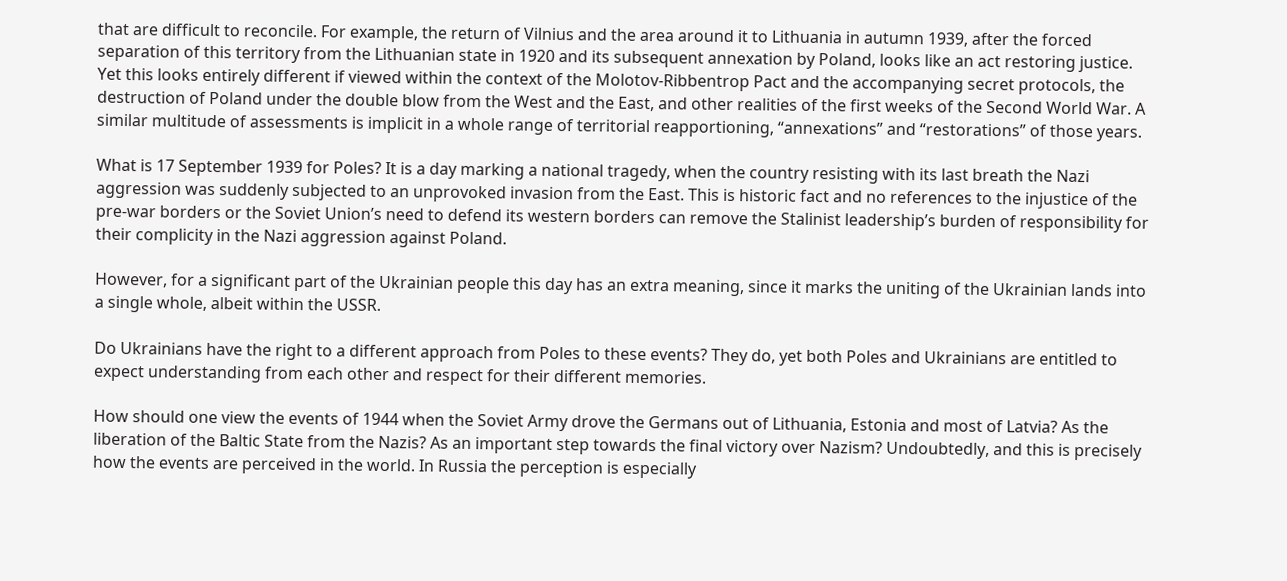that are difficult to reconcile. For example, the return of Vilnius and the area around it to Lithuania in autumn 1939, after the forced separation of this territory from the Lithuanian state in 1920 and its subsequent annexation by Poland, looks like an act restoring justice. Yet this looks entirely different if viewed within the context of the Molotov-Ribbentrop Pact and the accompanying secret protocols, the destruction of Poland under the double blow from the West and the East, and other realities of the first weeks of the Second World War. A similar multitude of assessments is implicit in a whole range of territorial reapportioning, “annexations” and “restorations” of those years.

What is 17 September 1939 for Poles? It is a day marking a national tragedy, when the country resisting with its last breath the Nazi aggression was suddenly subjected to an unprovoked invasion from the East. This is historic fact and no references to the injustice of the pre-war borders or the Soviet Union’s need to defend its western borders can remove the Stalinist leadership’s burden of responsibility for their complicity in the Nazi aggression against Poland.

However, for a significant part of the Ukrainian people this day has an extra meaning, since it marks the uniting of the Ukrainian lands into a single whole, albeit within the USSR.

Do Ukrainians have the right to a different approach from Poles to these events? They do, yet both Poles and Ukrainians are entitled to expect understanding from each other and respect for their different memories.

How should one view the events of 1944 when the Soviet Army drove the Germans out of Lithuania, Estonia and most of Latvia? As the liberation of the Baltic State from the Nazis? As an important step towards the final victory over Nazism? Undoubtedly, and this is precisely how the events are perceived in the world. In Russia the perception is especially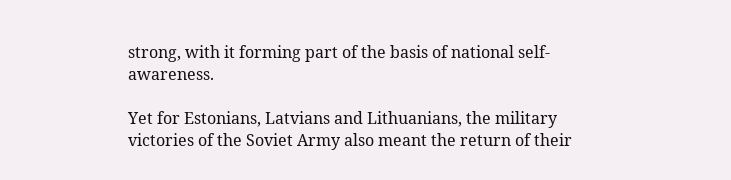strong, with it forming part of the basis of national self-awareness.

Yet for Estonians, Latvians and Lithuanians, the military victories of the Soviet Army also meant the return of their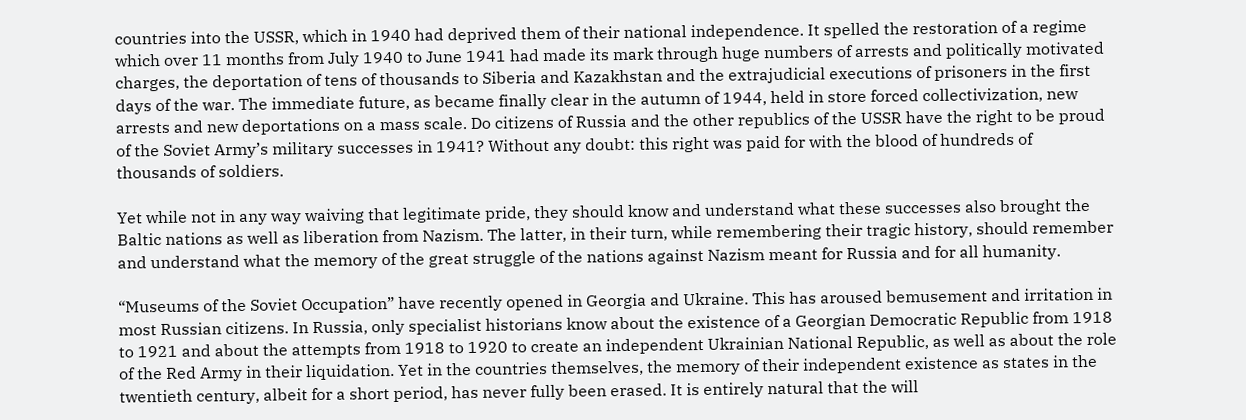countries into the USSR, which in 1940 had deprived them of their national independence. It spelled the restoration of a regime which over 11 months from July 1940 to June 1941 had made its mark through huge numbers of arrests and politically motivated charges, the deportation of tens of thousands to Siberia and Kazakhstan and the extrajudicial executions of prisoners in the first days of the war. The immediate future, as became finally clear in the autumn of 1944, held in store forced collectivization, new arrests and new deportations on a mass scale. Do citizens of Russia and the other republics of the USSR have the right to be proud of the Soviet Army’s military successes in 1941? Without any doubt: this right was paid for with the blood of hundreds of thousands of soldiers.

Yet while not in any way waiving that legitimate pride, they should know and understand what these successes also brought the Baltic nations as well as liberation from Nazism. The latter, in their turn, while remembering their tragic history, should remember and understand what the memory of the great struggle of the nations against Nazism meant for Russia and for all humanity.

“Museums of the Soviet Occupation” have recently opened in Georgia and Ukraine. This has aroused bemusement and irritation in most Russian citizens. In Russia, only specialist historians know about the existence of a Georgian Democratic Republic from 1918 to 1921 and about the attempts from 1918 to 1920 to create an independent Ukrainian National Republic, as well as about the role of the Red Army in their liquidation. Yet in the countries themselves, the memory of their independent existence as states in the twentieth century, albeit for a short period, has never fully been erased. It is entirely natural that the will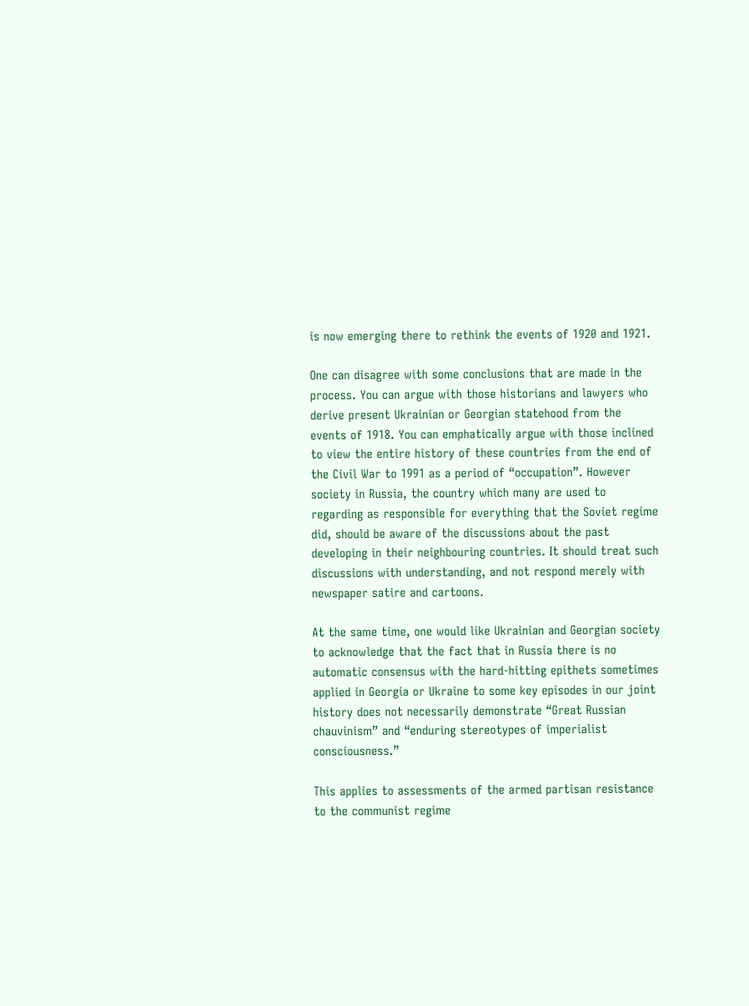is now emerging there to rethink the events of 1920 and 1921.

One can disagree with some conclusions that are made in the process. You can argue with those historians and lawyers who derive present Ukrainian or Georgian statehood from the events of 1918. You can emphatically argue with those inclined to view the entire history of these countries from the end of the Civil War to 1991 as a period of “occupation”. However society in Russia, the country which many are used to regarding as responsible for everything that the Soviet regime did, should be aware of the discussions about the past developing in their neighbouring countries. It should treat such discussions with understanding, and not respond merely with newspaper satire and cartoons.

At the same time, one would like Ukrainian and Georgian society to acknowledge that the fact that in Russia there is no automatic consensus with the hard-hitting epithets sometimes applied in Georgia or Ukraine to some key episodes in our joint history does not necessarily demonstrate “Great Russian chauvinism” and “enduring stereotypes of imperialist consciousness.”

This applies to assessments of the armed partisan resistance to the communist regime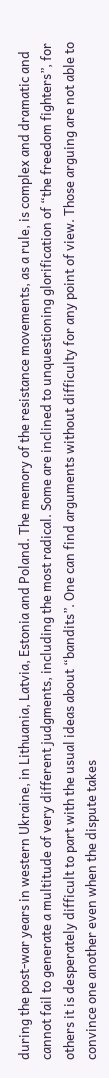during the post-war years in western Ukraine, in Lithuania, Latvia, Estonia and Poland. The memory of the resistance movements, as a rule, is complex and dramatic and cannot fail to generate a multitude of very different judgments, including the most radical. Some are inclined to unquestioning glorification of “the freedom fighters”, for others it is desperately difficult to part with the usual ideas about “bandits”. One can find arguments without difficulty for any point of view. Those arguing are not able to convince one another even when the dispute takes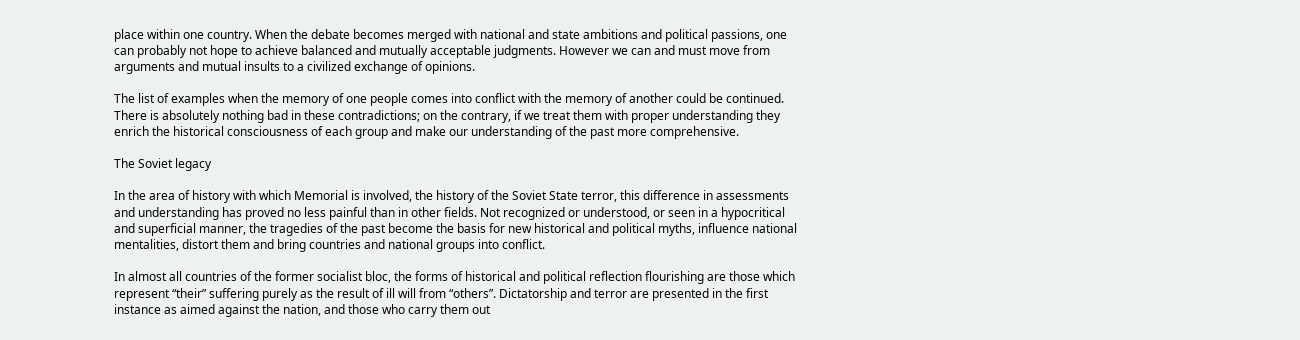place within one country. When the debate becomes merged with national and state ambitions and political passions, one can probably not hope to achieve balanced and mutually acceptable judgments. However we can and must move from arguments and mutual insults to a civilized exchange of opinions.

The list of examples when the memory of one people comes into conflict with the memory of another could be continued. There is absolutely nothing bad in these contradictions; on the contrary, if we treat them with proper understanding they enrich the historical consciousness of each group and make our understanding of the past more comprehensive.

The Soviet legacy

In the area of history with which Memorial is involved, the history of the Soviet State terror, this difference in assessments and understanding has proved no less painful than in other fields. Not recognized or understood, or seen in a hypocritical and superficial manner, the tragedies of the past become the basis for new historical and political myths, influence national mentalities, distort them and bring countries and national groups into conflict.

In almost all countries of the former socialist bloc, the forms of historical and political reflection flourishing are those which represent “their” suffering purely as the result of ill will from “others”. Dictatorship and terror are presented in the first instance as aimed against the nation, and those who carry them out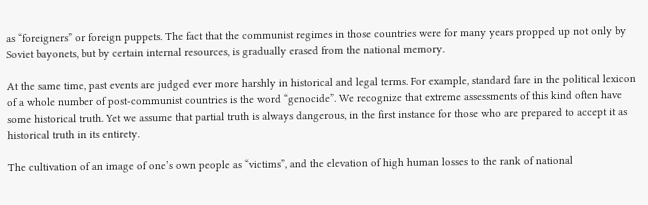as “foreigners” or foreign puppets. The fact that the communist regimes in those countries were for many years propped up not only by Soviet bayonets, but by certain internal resources, is gradually erased from the national memory.

At the same time, past events are judged ever more harshly in historical and legal terms. For example, standard fare in the political lexicon of a whole number of post-communist countries is the word “genocide”. We recognize that extreme assessments of this kind often have some historical truth. Yet we assume that partial truth is always dangerous, in the first instance for those who are prepared to accept it as historical truth in its entirety.

The cultivation of an image of one’s own people as “victims”, and the elevation of high human losses to the rank of national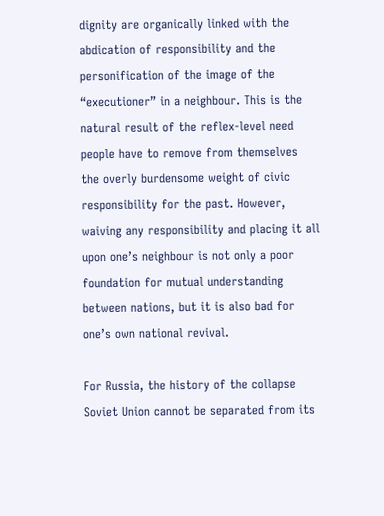dignity are organically linked with the abdication of responsibility and the personification of the image of the “executioner” in a neighbour. This is the natural result of the reflex-level need people have to remove from themselves the overly burdensome weight of civic responsibility for the past. However, waiving any responsibility and placing it all upon one’s neighbour is not only a poor foundation for mutual understanding between nations, but it is also bad for one’s own national revival.

For Russia, the history of the collapse Soviet Union cannot be separated from its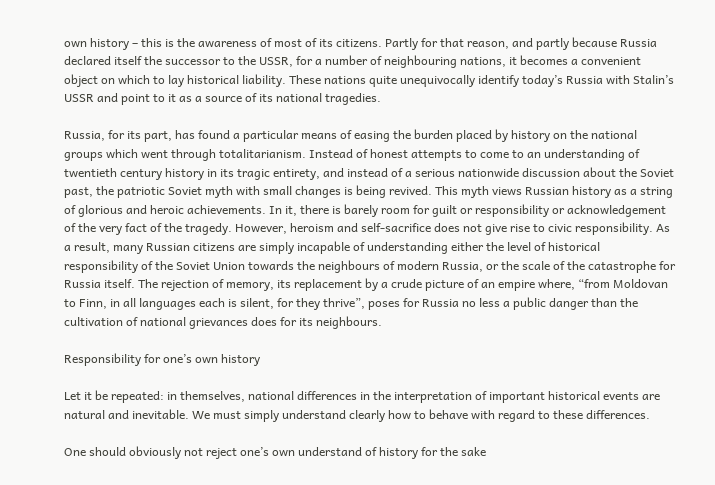own history – this is the awareness of most of its citizens. Partly for that reason, and partly because Russia declared itself the successor to the USSR, for a number of neighbouring nations, it becomes a convenient object on which to lay historical liability. These nations quite unequivocally identify today’s Russia with Stalin’s USSR and point to it as a source of its national tragedies.

Russia, for its part, has found a particular means of easing the burden placed by history on the national groups which went through totalitarianism. Instead of honest attempts to come to an understanding of twentieth century history in its tragic entirety, and instead of a serious nationwide discussion about the Soviet past, the patriotic Soviet myth with small changes is being revived. This myth views Russian history as a string of glorious and heroic achievements. In it, there is barely room for guilt or responsibility or acknowledgement of the very fact of the tragedy. However, heroism and self-sacrifice does not give rise to civic responsibility. As a result, many Russian citizens are simply incapable of understanding either the level of historical responsibility of the Soviet Union towards the neighbours of modern Russia, or the scale of the catastrophe for Russia itself. The rejection of memory, its replacement by a crude picture of an empire where, “from Moldovan to Finn, in all languages each is silent, for they thrive”, poses for Russia no less a public danger than the cultivation of national grievances does for its neighbours.

Responsibility for one’s own history

Let it be repeated: in themselves, national differences in the interpretation of important historical events are natural and inevitable. We must simply understand clearly how to behave with regard to these differences.

One should obviously not reject one’s own understand of history for the sake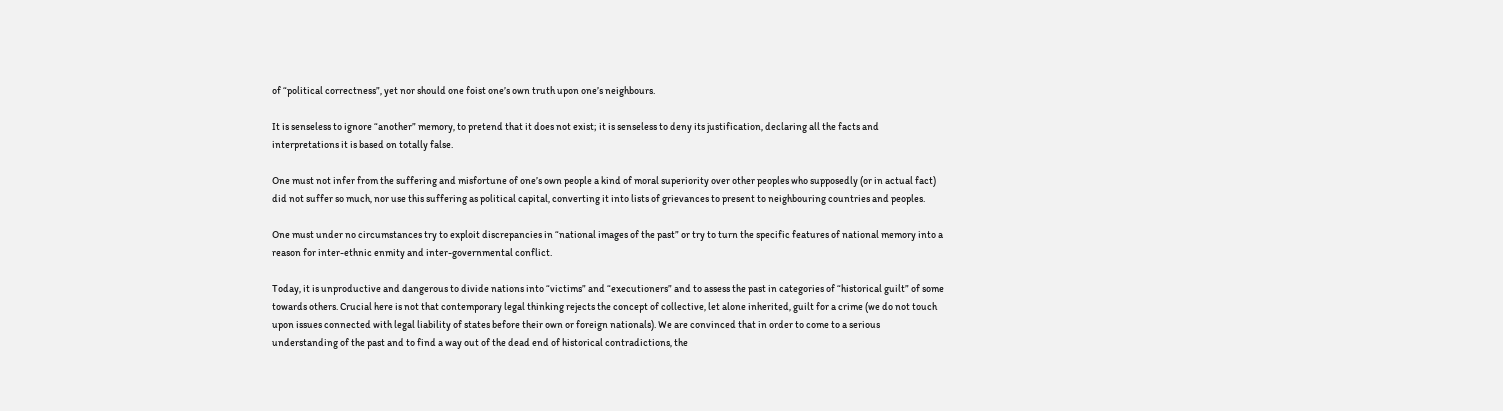of “political correctness”, yet nor should one foist one’s own truth upon one’s neighbours.

It is senseless to ignore “another” memory, to pretend that it does not exist; it is senseless to deny its justification, declaring all the facts and interpretations it is based on totally false.

One must not infer from the suffering and misfortune of one’s own people a kind of moral superiority over other peoples who supposedly (or in actual fact) did not suffer so much, nor use this suffering as political capital, converting it into lists of grievances to present to neighbouring countries and peoples.

One must under no circumstances try to exploit discrepancies in “national images of the past” or try to turn the specific features of national memory into a reason for inter-ethnic enmity and inter-governmental conflict.

Today, it is unproductive and dangerous to divide nations into “victims” and “executioners” and to assess the past in categories of “historical guilt” of some towards others. Crucial here is not that contemporary legal thinking rejects the concept of collective, let alone inherited, guilt for a crime (we do not touch upon issues connected with legal liability of states before their own or foreign nationals). We are convinced that in order to come to a serious understanding of the past and to find a way out of the dead end of historical contradictions, the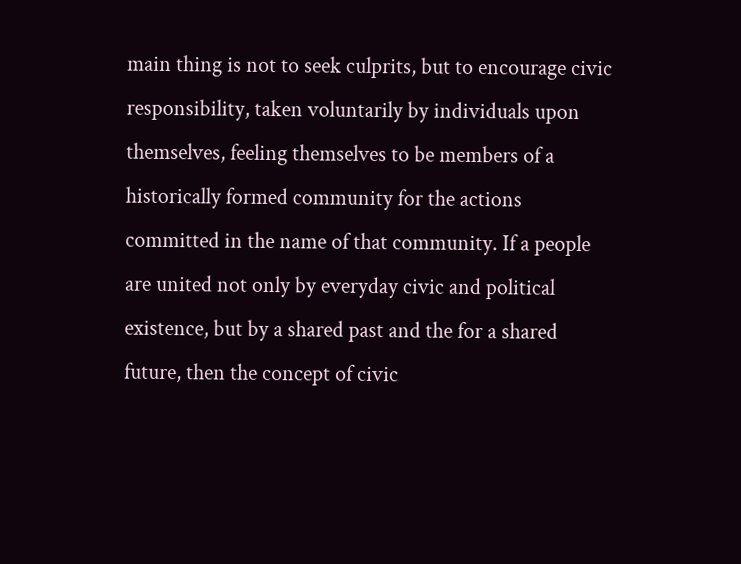main thing is not to seek culprits, but to encourage civic responsibility, taken voluntarily by individuals upon themselves, feeling themselves to be members of a historically formed community for the actions committed in the name of that community. If a people are united not only by everyday civic and political existence, but by a shared past and the for a shared future, then the concept of civic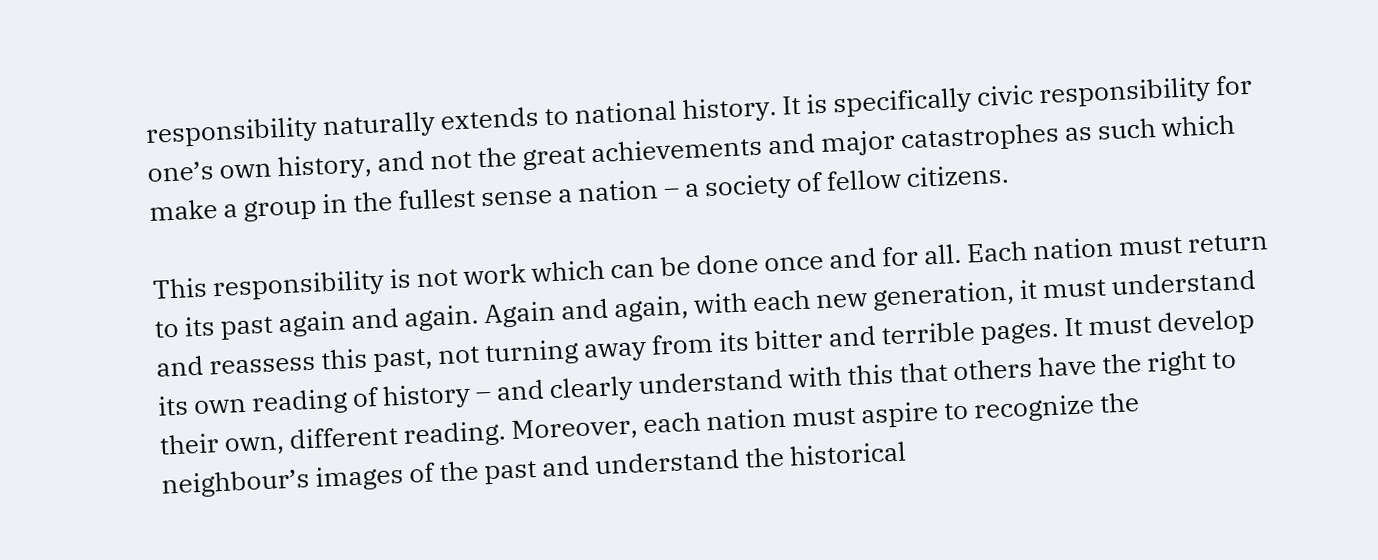responsibility naturally extends to national history. It is specifically civic responsibility for one’s own history, and not the great achievements and major catastrophes as such which make a group in the fullest sense a nation – a society of fellow citizens.

This responsibility is not work which can be done once and for all. Each nation must return to its past again and again. Again and again, with each new generation, it must understand and reassess this past, not turning away from its bitter and terrible pages. It must develop its own reading of history – and clearly understand with this that others have the right to their own, different reading. Moreover, each nation must aspire to recognize the neighbour’s images of the past and understand the historical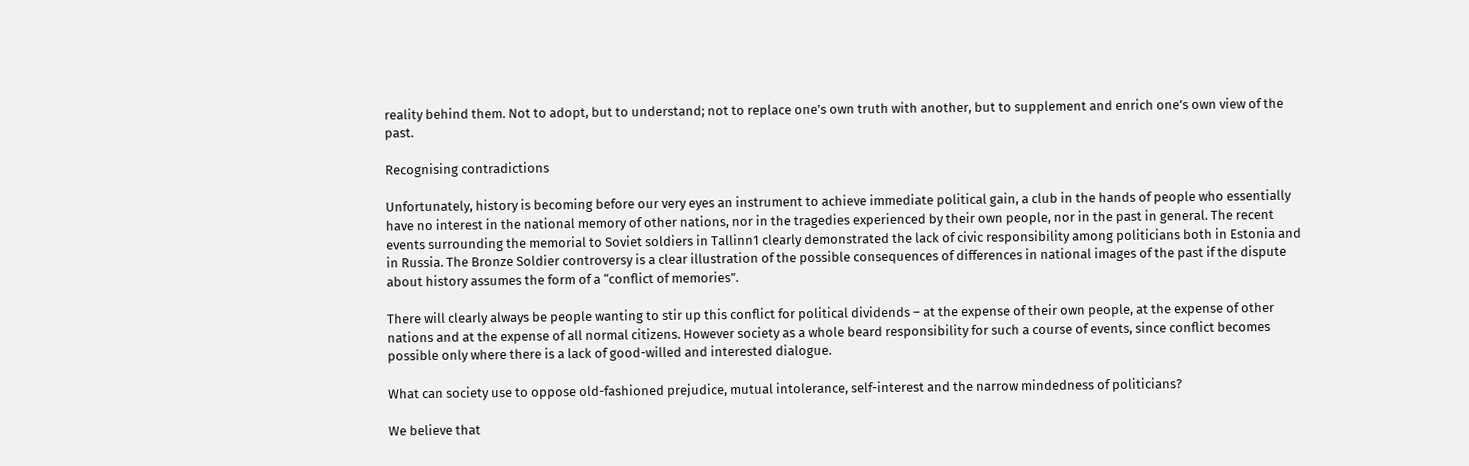reality behind them. Not to adopt, but to understand; not to replace one’s own truth with another, but to supplement and enrich one’s own view of the past.

Recognising contradictions

Unfortunately, history is becoming before our very eyes an instrument to achieve immediate political gain, a club in the hands of people who essentially have no interest in the national memory of other nations, nor in the tragedies experienced by their own people, nor in the past in general. The recent events surrounding the memorial to Soviet soldiers in Tallinn1 clearly demonstrated the lack of civic responsibility among politicians both in Estonia and in Russia. The Bronze Soldier controversy is a clear illustration of the possible consequences of differences in national images of the past if the dispute about history assumes the form of a “conflict of memories”.

There will clearly always be people wanting to stir up this conflict for political dividends – at the expense of their own people, at the expense of other nations and at the expense of all normal citizens. However society as a whole beard responsibility for such a course of events, since conflict becomes possible only where there is a lack of good-willed and interested dialogue.

What can society use to oppose old-fashioned prejudice, mutual intolerance, self-interest and the narrow mindedness of politicians?

We believe that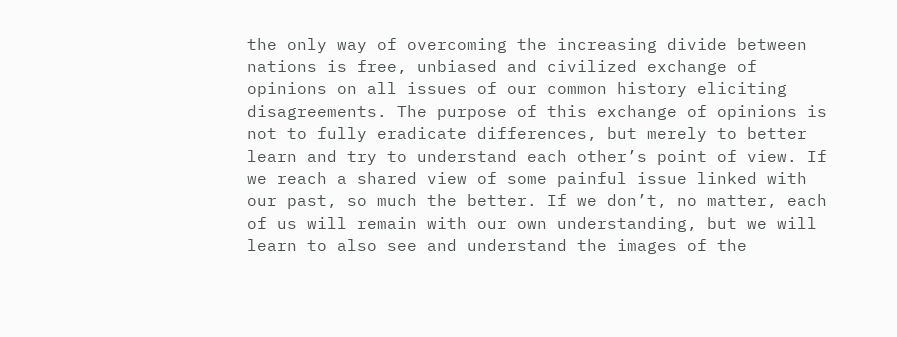the only way of overcoming the increasing divide between nations is free, unbiased and civilized exchange of opinions on all issues of our common history eliciting disagreements. The purpose of this exchange of opinions is not to fully eradicate differences, but merely to better learn and try to understand each other’s point of view. If we reach a shared view of some painful issue linked with our past, so much the better. If we don’t, no matter, each of us will remain with our own understanding, but we will learn to also see and understand the images of the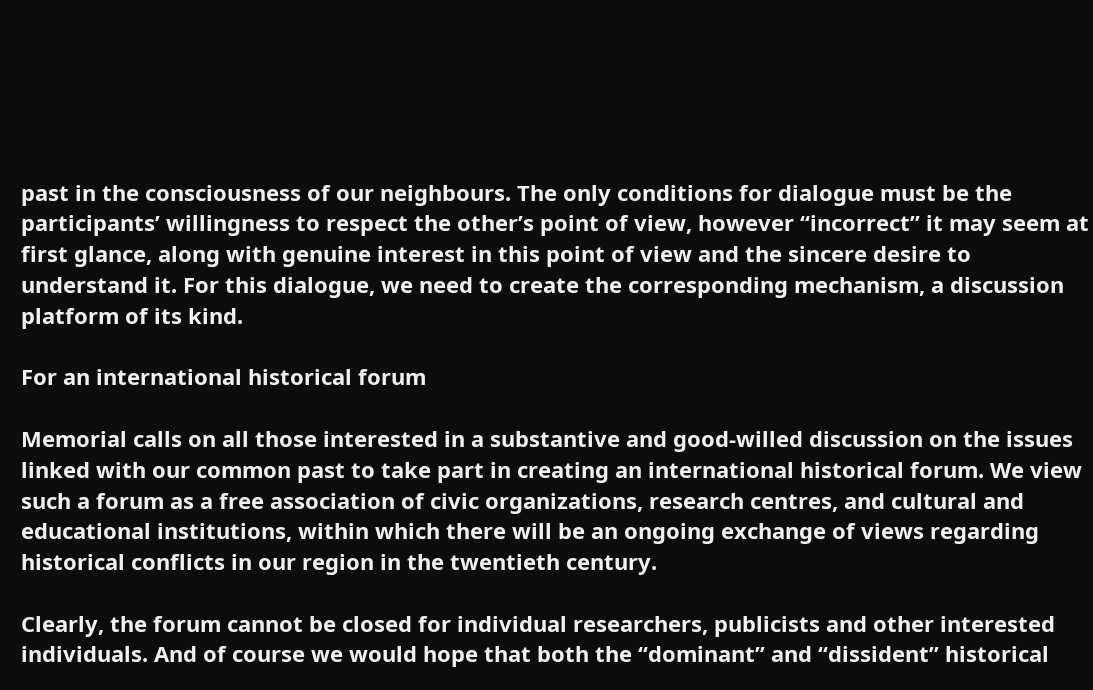past in the consciousness of our neighbours. The only conditions for dialogue must be the participants’ willingness to respect the other’s point of view, however “incorrect” it may seem at first glance, along with genuine interest in this point of view and the sincere desire to understand it. For this dialogue, we need to create the corresponding mechanism, a discussion platform of its kind.

For an international historical forum

Memorial calls on all those interested in a substantive and good-willed discussion on the issues linked with our common past to take part in creating an international historical forum. We view such a forum as a free association of civic organizations, research centres, and cultural and educational institutions, within which there will be an ongoing exchange of views regarding historical conflicts in our region in the twentieth century.

Clearly, the forum cannot be closed for individual researchers, publicists and other interested individuals. And of course we would hope that both the “dominant” and “dissident” historical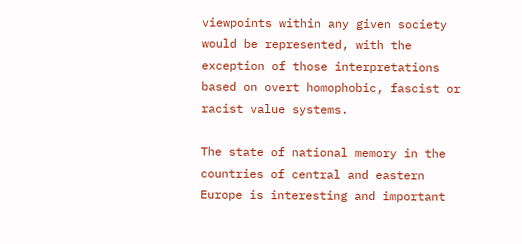viewpoints within any given society would be represented, with the exception of those interpretations based on overt homophobic, fascist or racist value systems.

The state of national memory in the countries of central and eastern Europe is interesting and important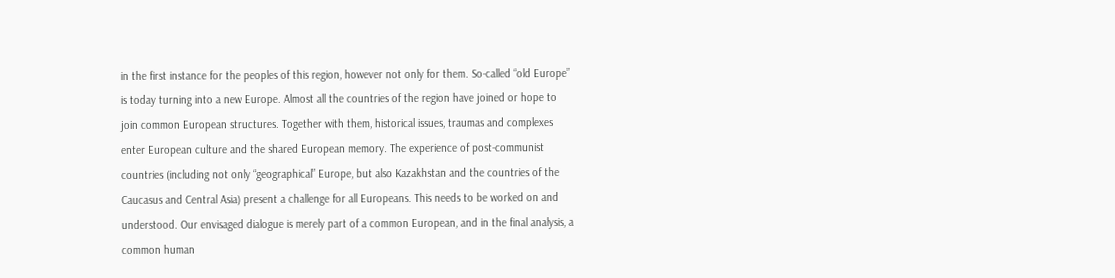in the first instance for the peoples of this region, however not only for them. So-called “old Europe” is today turning into a new Europe. Almost all the countries of the region have joined or hope to join common European structures. Together with them, historical issues, traumas and complexes enter European culture and the shared European memory. The experience of post-communist countries (including not only “geographical” Europe, but also Kazakhstan and the countries of the Caucasus and Central Asia) present a challenge for all Europeans. This needs to be worked on and understood. Our envisaged dialogue is merely part of a common European, and in the final analysis, a common human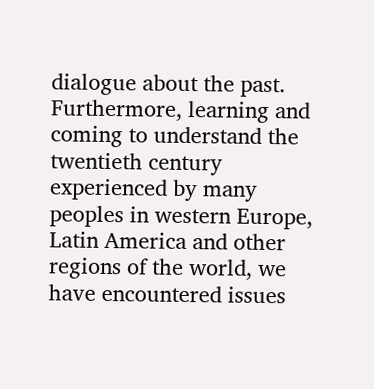dialogue about the past. Furthermore, learning and coming to understand the twentieth century experienced by many peoples in western Europe, Latin America and other regions of the world, we have encountered issues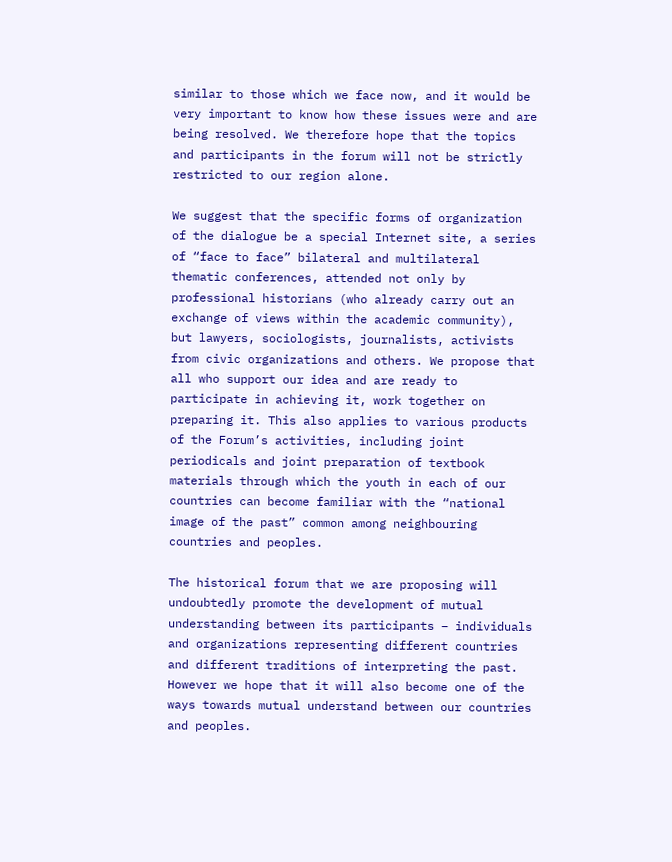similar to those which we face now, and it would be very important to know how these issues were and are being resolved. We therefore hope that the topics and participants in the forum will not be strictly restricted to our region alone.

We suggest that the specific forms of organization of the dialogue be a special Internet site, a series of “face to face” bilateral and multilateral thematic conferences, attended not only by professional historians (who already carry out an exchange of views within the academic community), but lawyers, sociologists, journalists, activists from civic organizations and others. We propose that all who support our idea and are ready to participate in achieving it, work together on preparing it. This also applies to various products of the Forum’s activities, including joint periodicals and joint preparation of textbook materials through which the youth in each of our countries can become familiar with the “national image of the past” common among neighbouring countries and peoples.

The historical forum that we are proposing will undoubtedly promote the development of mutual understanding between its participants – individuals and organizations representing different countries and different traditions of interpreting the past. However we hope that it will also become one of the ways towards mutual understand between our countries and peoples.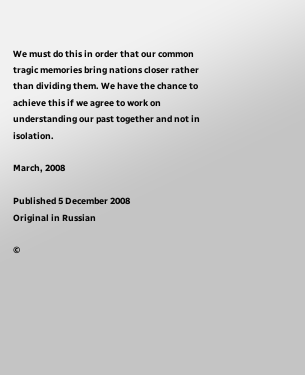We must do this in order that our common tragic memories bring nations closer rather than dividing them. We have the chance to achieve this if we agree to work on understanding our past together and not in isolation.

March, 2008

Published 5 December 2008
Original in Russian

©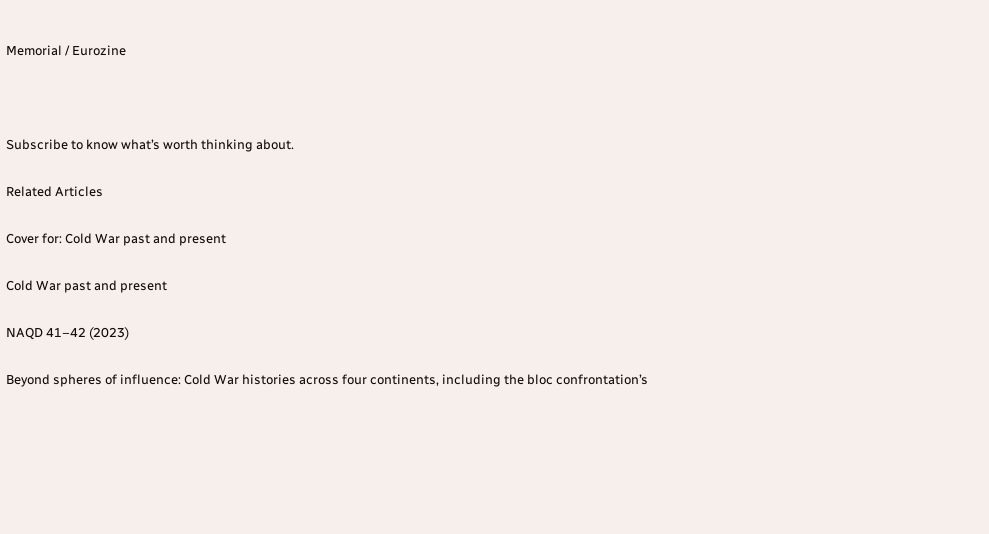Memorial / Eurozine



Subscribe to know what’s worth thinking about.

Related Articles

Cover for: Cold War past and present

Cold War past and present

NAQD 41–42 (2023)

Beyond spheres of influence: Cold War histories across four continents, including the bloc confrontation’s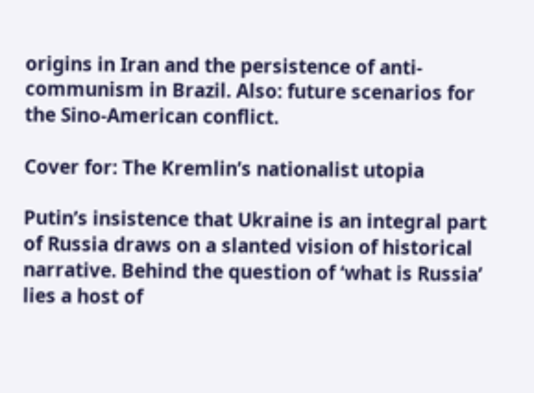origins in Iran and the persistence of anti-communism in Brazil. Also: future scenarios for the Sino-American conflict.

Cover for: The Kremlin’s nationalist utopia

Putin’s insistence that Ukraine is an integral part of Russia draws on a slanted vision of historical narrative. Behind the question of ‘what is Russia’ lies a host of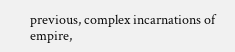previous, complex incarnations of empire,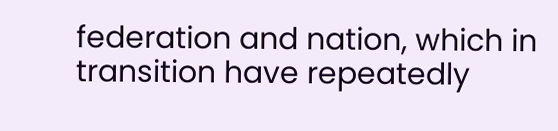federation and nation, which in transition have repeatedly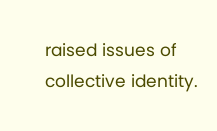raised issues of collective identity.